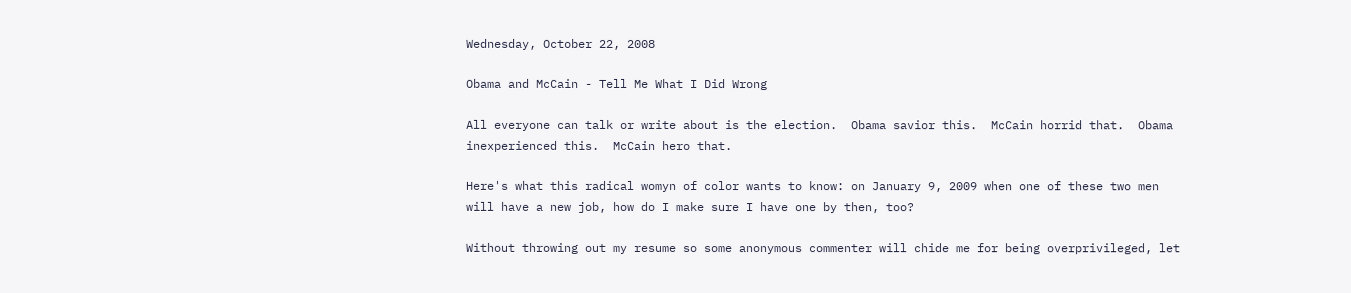Wednesday, October 22, 2008

Obama and McCain - Tell Me What I Did Wrong

All everyone can talk or write about is the election.  Obama savior this.  McCain horrid that.  Obama inexperienced this.  McCain hero that.

Here's what this radical womyn of color wants to know: on January 9, 2009 when one of these two men will have a new job, how do I make sure I have one by then, too?

Without throwing out my resume so some anonymous commenter will chide me for being overprivileged, let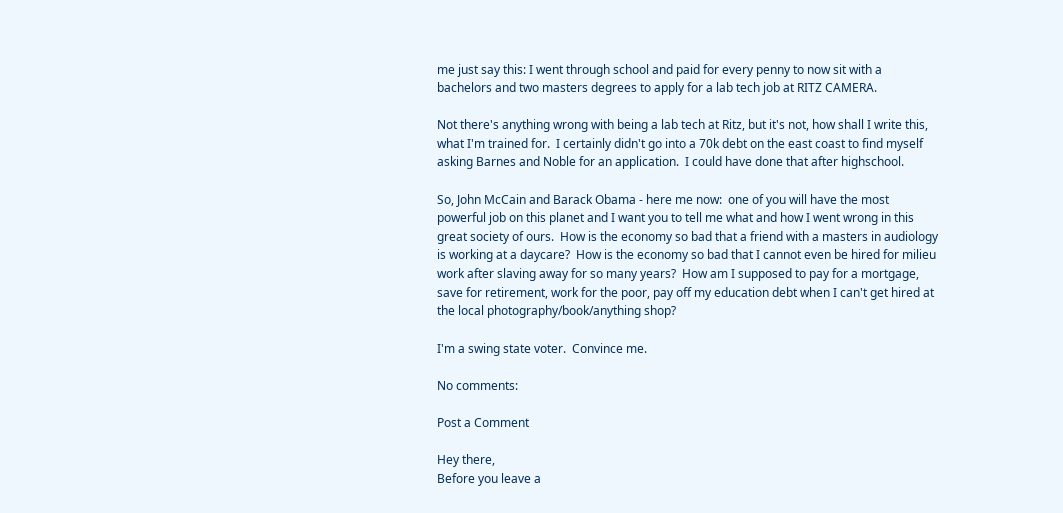me just say this: I went through school and paid for every penny to now sit with a bachelors and two masters degrees to apply for a lab tech job at RITZ CAMERA.

Not there's anything wrong with being a lab tech at Ritz, but it's not, how shall I write this, what I'm trained for.  I certainly didn't go into a 70k debt on the east coast to find myself asking Barnes and Noble for an application.  I could have done that after highschool.

So, John McCain and Barack Obama - here me now:  one of you will have the most powerful job on this planet and I want you to tell me what and how I went wrong in this great society of ours.  How is the economy so bad that a friend with a masters in audiology is working at a daycare?  How is the economy so bad that I cannot even be hired for milieu work after slaving away for so many years?  How am I supposed to pay for a mortgage, save for retirement, work for the poor, pay off my education debt when I can't get hired at the local photography/book/anything shop?

I'm a swing state voter.  Convince me.

No comments:

Post a Comment

Hey there,
Before you leave a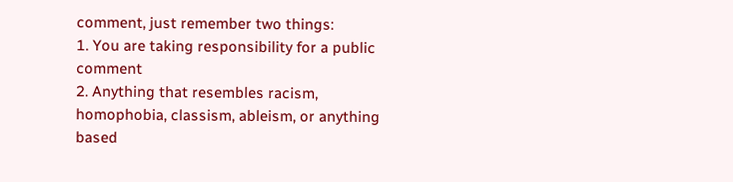comment, just remember two things:
1. You are taking responsibility for a public comment
2. Anything that resembles racism, homophobia, classism, ableism, or anything based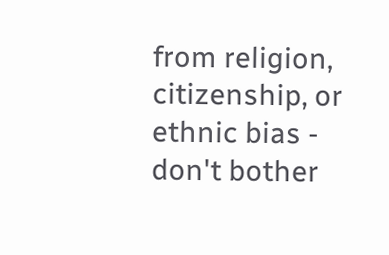from religion, citizenship, or ethnic bias - don't bother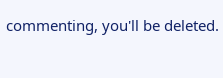commenting, you'll be deleted.